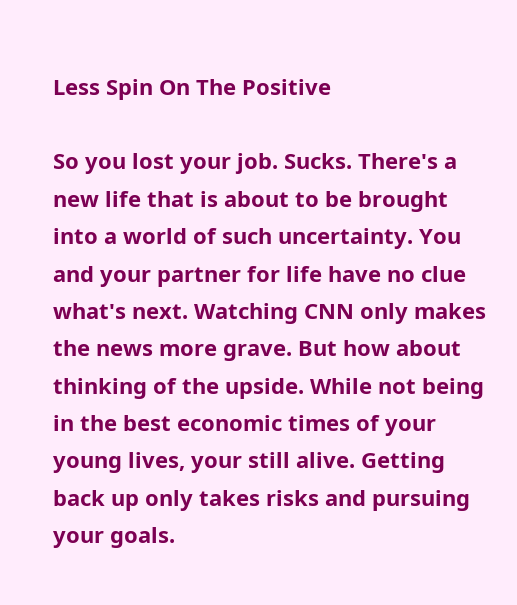Less Spin On The Positive

So you lost your job. Sucks. There's a new life that is about to be brought into a world of such uncertainty. You and your partner for life have no clue what's next. Watching CNN only makes the news more grave. But how about thinking of the upside. While not being in the best economic times of your young lives, your still alive. Getting back up only takes risks and pursuing your goals.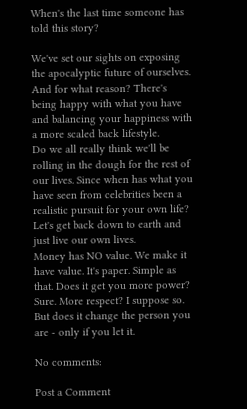When's the last time someone has told this story?

We've set our sights on exposing the apocalyptic future of ourselves. And for what reason? There's being happy with what you have and balancing your happiness with a more scaled back lifestyle.
Do we all really think we'll be rolling in the dough for the rest of our lives. Since when has what you have seen from celebrities been a realistic pursuit for your own life? Let's get back down to earth and just live our own lives.
Money has NO value. We make it have value. It's paper. Simple as that. Does it get you more power? Sure. More respect? I suppose so. But does it change the person you are - only if you let it.

No comments:

Post a Comment